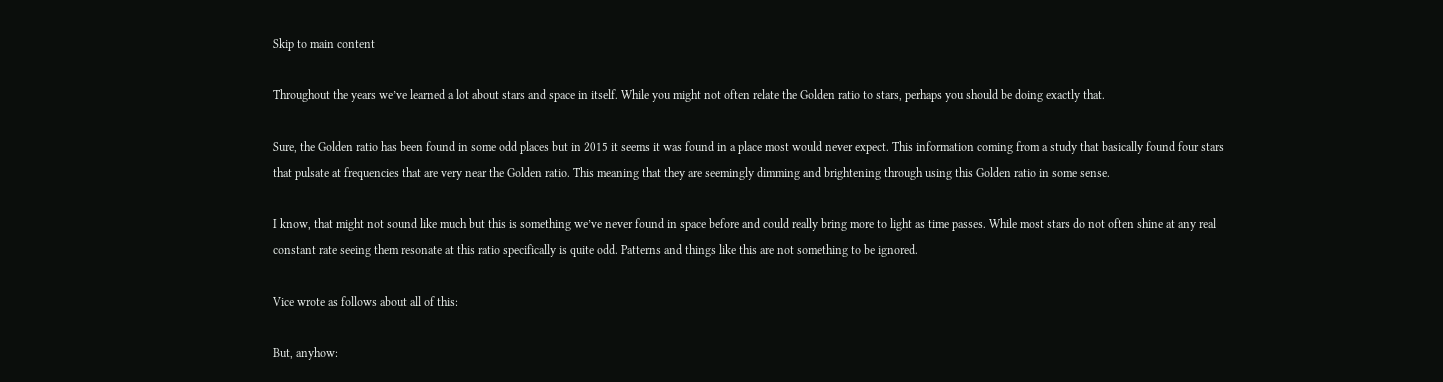Skip to main content

Throughout the years we’ve learned a lot about stars and space in itself. While you might not often relate the Golden ratio to stars, perhaps you should be doing exactly that.

Sure, the Golden ratio has been found in some odd places but in 2015 it seems it was found in a place most would never expect. This information coming from a study that basically found four stars that pulsate at frequencies that are very near the Golden ratio. This meaning that they are seemingly dimming and brightening through using this Golden ratio in some sense.

I know, that might not sound like much but this is something we’ve never found in space before and could really bring more to light as time passes. While most stars do not often shine at any real constant rate seeing them resonate at this ratio specifically is quite odd. Patterns and things like this are not something to be ignored.

Vice wrote as follows about all of this:

But, anyhow: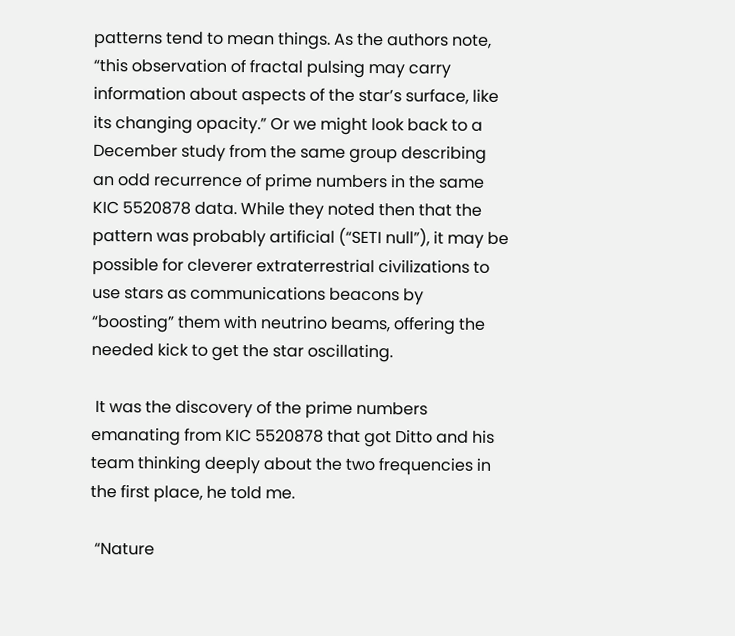patterns tend to mean things. As the authors note, “this observation of fractal pulsing may carry information about aspects of the star’s surface, like its changing opacity.” Or we might look back to a December study from the same group describing an odd recurrence of prime numbers in the same KIC 5520878 data. While they noted then that the pattern was probably artificial (“SETI null”), it may be possible for cleverer extraterrestrial civilizations to use stars as communications beacons by “boosting” them with neutrino beams, offering the needed kick to get the star oscillating.

 It was the discovery of the prime numbers emanating from KIC 5520878 that got Ditto and his team thinking deeply about the two frequencies in the first place, he told me.

 “Nature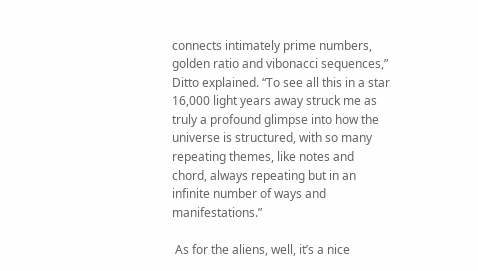connects intimately prime numbers, golden ratio and vibonacci sequences,” Ditto explained. “To see all this in a star 16,000 light years away struck me as truly a profound glimpse into how the universe is structured, with so many repeating themes, like notes and chord, always repeating but in an infinite number of ways and manifestations.”

 As for the aliens, well, it’s a nice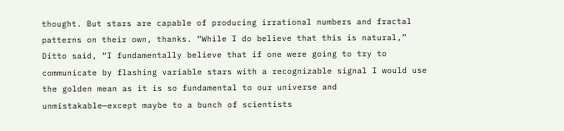thought. But stars are capable of producing irrational numbers and fractal patterns on their own, thanks. “While I do believe that this is natural,” Ditto said, “I fundamentally believe that if one were going to try to communicate by flashing variable stars with a recognizable signal I would use the golden mean as it is so fundamental to our universe and unmistakable—except maybe to a bunch of scientists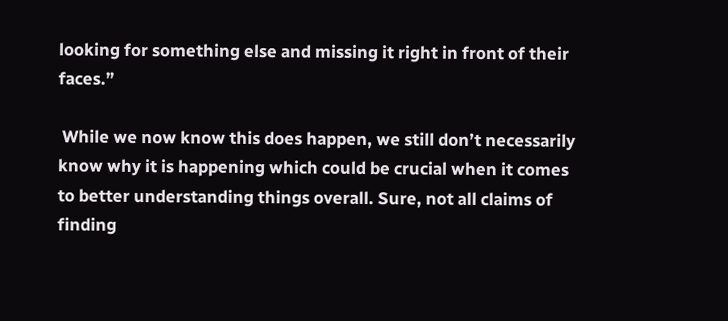looking for something else and missing it right in front of their faces.”

 While we now know this does happen, we still don’t necessarily know why it is happening which could be crucial when it comes to better understanding things overall. Sure, not all claims of finding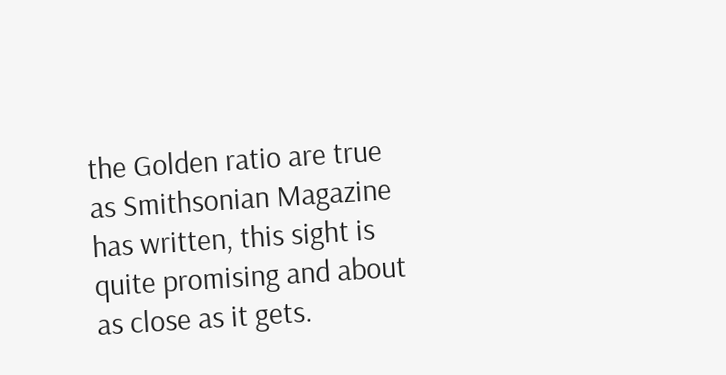the Golden ratio are true as Smithsonian Magazine has written, this sight is quite promising and about as close as it gets.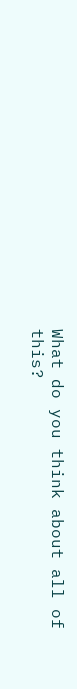What do you think about all of this?